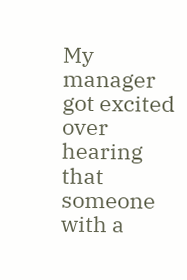My manager got excited over hearing that someone with a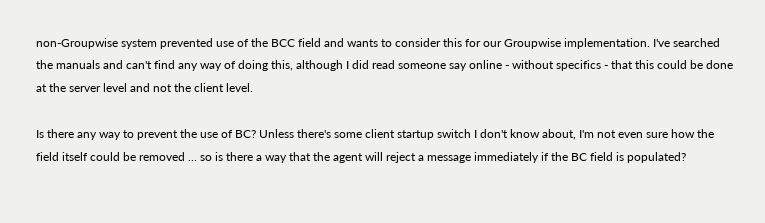non-Groupwise system prevented use of the BCC field and wants to consider this for our Groupwise implementation. I've searched the manuals and can't find any way of doing this, although I did read someone say online - without specifics - that this could be done at the server level and not the client level.

Is there any way to prevent the use of BC? Unless there's some client startup switch I don't know about, I'm not even sure how the field itself could be removed ... so is there a way that the agent will reject a message immediately if the BC field is populated?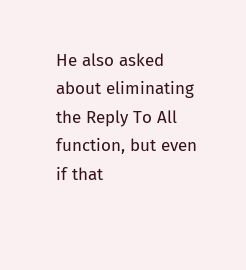He also asked about eliminating the Reply To All function, but even if that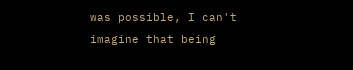was possible, I can't imagine that being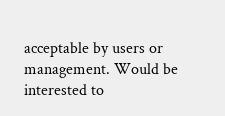acceptable by users or management. Would be interested to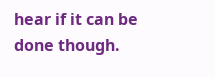hear if it can be done though.